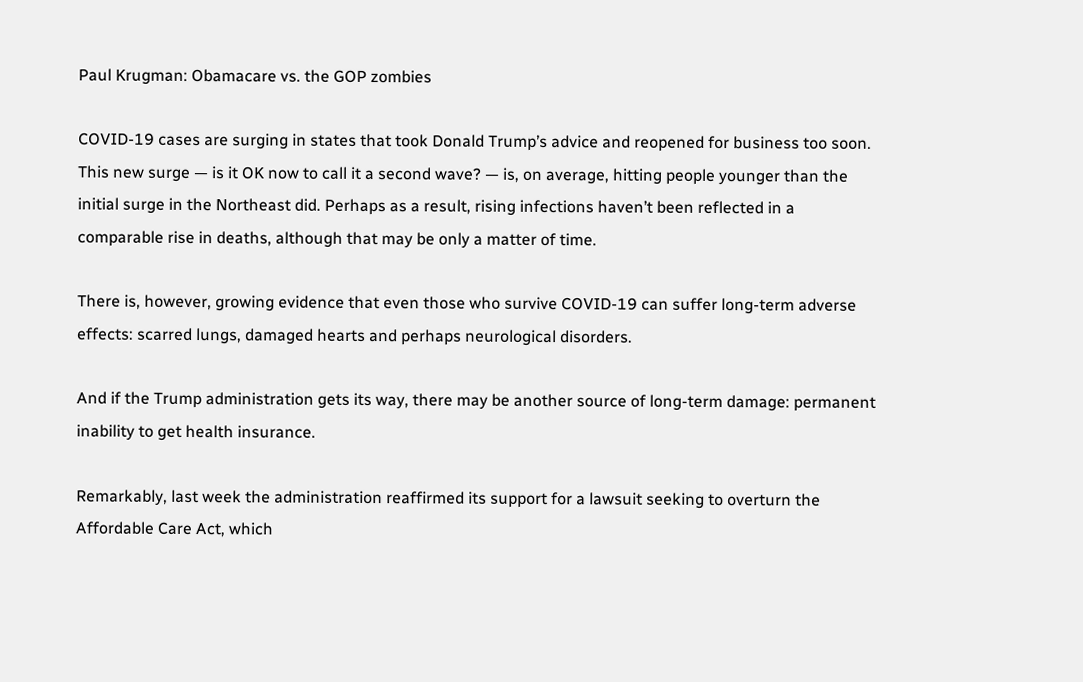Paul Krugman: Obamacare vs. the GOP zombies

COVID-19 cases are surging in states that took Donald Trump’s advice and reopened for business too soon. This new surge — is it OK now to call it a second wave? — is, on average, hitting people younger than the initial surge in the Northeast did. Perhaps as a result, rising infections haven’t been reflected in a comparable rise in deaths, although that may be only a matter of time.

There is, however, growing evidence that even those who survive COVID-19 can suffer long-term adverse effects: scarred lungs, damaged hearts and perhaps neurological disorders.

And if the Trump administration gets its way, there may be another source of long-term damage: permanent inability to get health insurance.

Remarkably, last week the administration reaffirmed its support for a lawsuit seeking to overturn the Affordable Care Act, which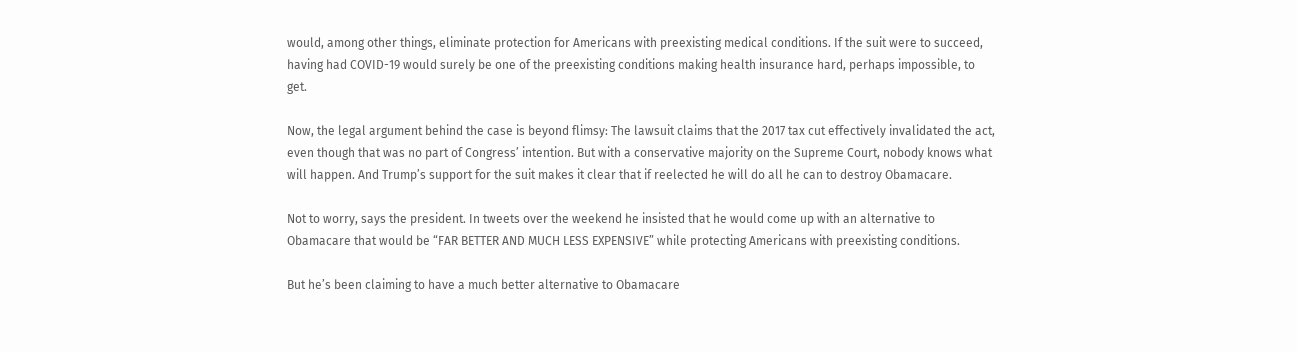would, among other things, eliminate protection for Americans with preexisting medical conditions. If the suit were to succeed, having had COVID-19 would surely be one of the preexisting conditions making health insurance hard, perhaps impossible, to get.

Now, the legal argument behind the case is beyond flimsy: The lawsuit claims that the 2017 tax cut effectively invalidated the act, even though that was no part of Congress’ intention. But with a conservative majority on the Supreme Court, nobody knows what will happen. And Trump’s support for the suit makes it clear that if reelected he will do all he can to destroy Obamacare.

Not to worry, says the president. In tweets over the weekend he insisted that he would come up with an alternative to Obamacare that would be “FAR BETTER AND MUCH LESS EXPENSIVE” while protecting Americans with preexisting conditions.

But he’s been claiming to have a much better alternative to Obamacare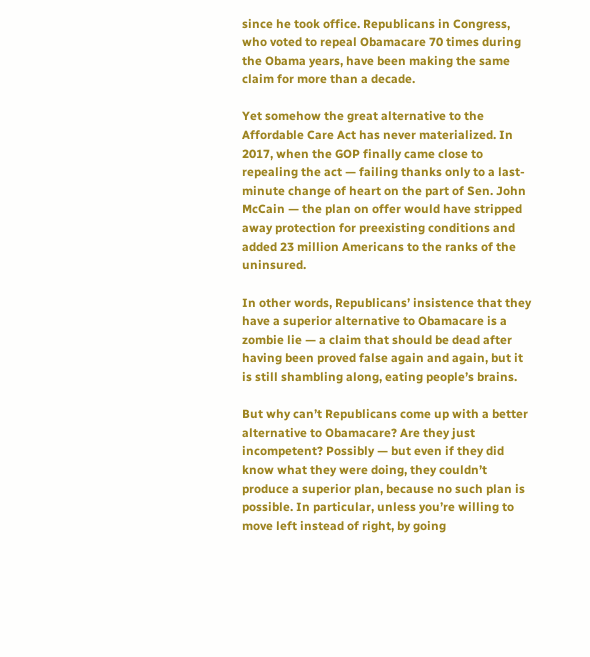since he took office. Republicans in Congress, who voted to repeal Obamacare 70 times during the Obama years, have been making the same claim for more than a decade.

Yet somehow the great alternative to the Affordable Care Act has never materialized. In 2017, when the GOP finally came close to repealing the act — failing thanks only to a last-minute change of heart on the part of Sen. John McCain — the plan on offer would have stripped away protection for preexisting conditions and added 23 million Americans to the ranks of the uninsured.

In other words, Republicans’ insistence that they have a superior alternative to Obamacare is a zombie lie — a claim that should be dead after having been proved false again and again, but it is still shambling along, eating people’s brains.

But why can’t Republicans come up with a better alternative to Obamacare? Are they just incompetent? Possibly — but even if they did know what they were doing, they couldn’t produce a superior plan, because no such plan is possible. In particular, unless you’re willing to move left instead of right, by going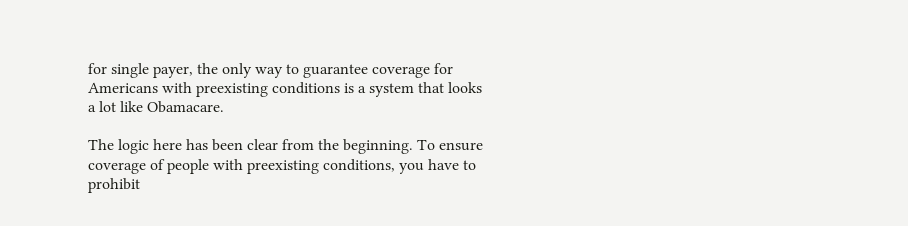for single payer, the only way to guarantee coverage for Americans with preexisting conditions is a system that looks a lot like Obamacare.

The logic here has been clear from the beginning. To ensure coverage of people with preexisting conditions, you have to prohibit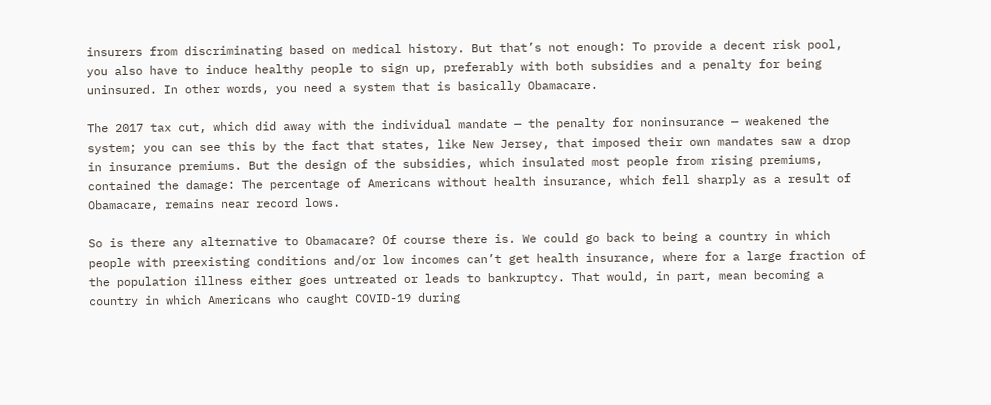insurers from discriminating based on medical history. But that’s not enough: To provide a decent risk pool, you also have to induce healthy people to sign up, preferably with both subsidies and a penalty for being uninsured. In other words, you need a system that is basically Obamacare.

The 2017 tax cut, which did away with the individual mandate — the penalty for noninsurance — weakened the system; you can see this by the fact that states, like New Jersey, that imposed their own mandates saw a drop in insurance premiums. But the design of the subsidies, which insulated most people from rising premiums, contained the damage: The percentage of Americans without health insurance, which fell sharply as a result of Obamacare, remains near record lows.

So is there any alternative to Obamacare? Of course there is. We could go back to being a country in which people with preexisting conditions and/or low incomes can’t get health insurance, where for a large fraction of the population illness either goes untreated or leads to bankruptcy. That would, in part, mean becoming a country in which Americans who caught COVID-19 during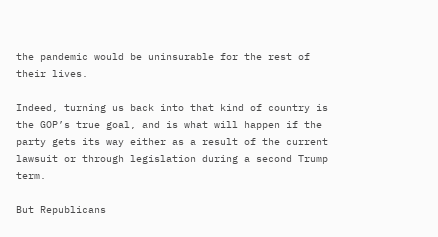the pandemic would be uninsurable for the rest of their lives.

Indeed, turning us back into that kind of country is the GOP’s true goal, and is what will happen if the party gets its way either as a result of the current lawsuit or through legislation during a second Trump term.

But Republicans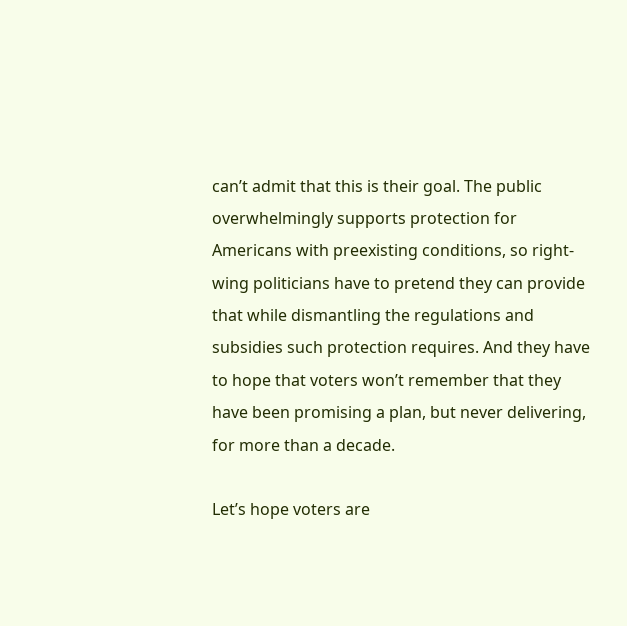can’t admit that this is their goal. The public overwhelmingly supports protection for Americans with preexisting conditions, so right-wing politicians have to pretend they can provide that while dismantling the regulations and subsidies such protection requires. And they have to hope that voters won’t remember that they have been promising a plan, but never delivering, for more than a decade.

Let’s hope voters are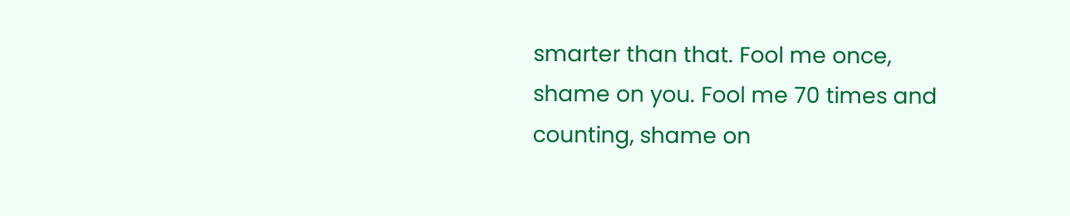smarter than that. Fool me once, shame on you. Fool me 70 times and counting, shame on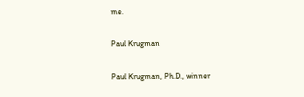me.

Paul Krugman

Paul Krugman, Ph.D., winner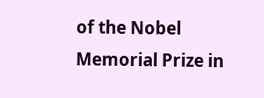of the Nobel Memorial Prize in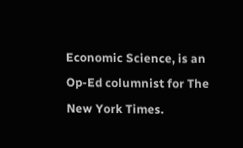Economic Science, is an Op-Ed columnist for The New York Times.